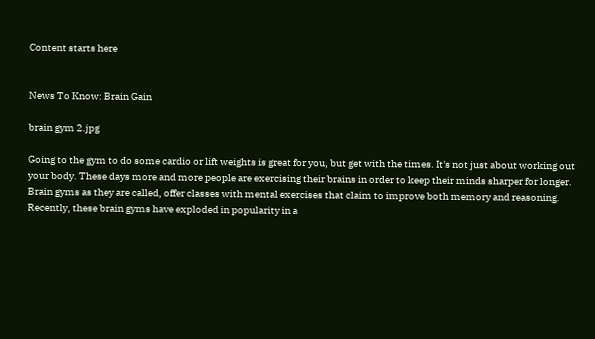Content starts here


News To Know: Brain Gain

brain gym 2.jpg

Going to the gym to do some cardio or lift weights is great for you, but get with the times. It's not just about working out your body. These days more and more people are exercising their brains in order to keep their minds sharper for longer. Brain gyms as they are called, offer classes with mental exercises that claim to improve both memory and reasoning. Recently, these brain gyms have exploded in popularity in a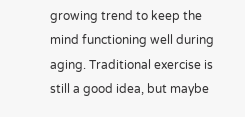growing trend to keep the mind functioning well during aging. Traditional exercise is still a good idea, but maybe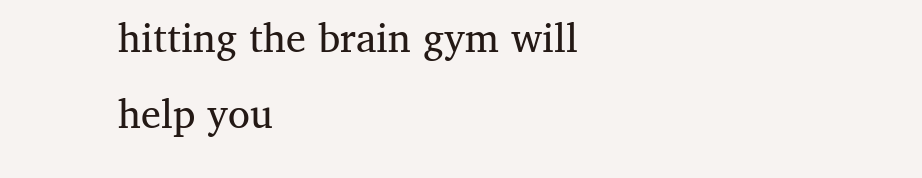hitting the brain gym will help you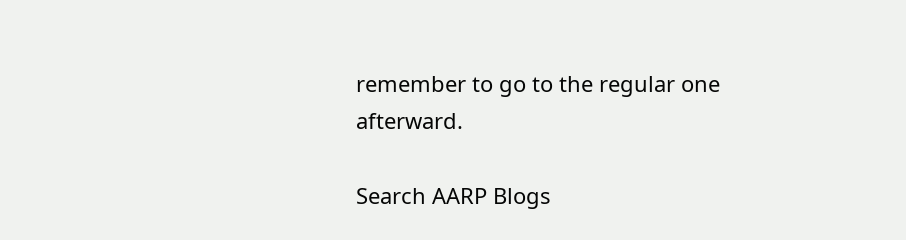remember to go to the regular one afterward.

Search AARP Blogs